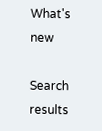What's new

Search results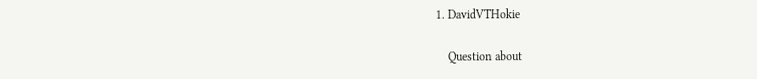1. DavidVTHokie

    Question about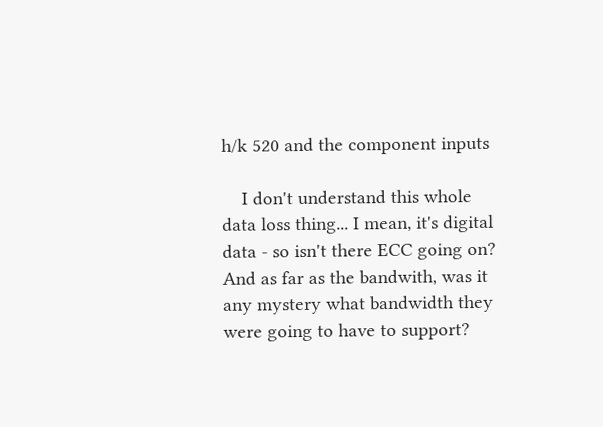h/k 520 and the component inputs

    I don't understand this whole data loss thing... I mean, it's digital data - so isn't there ECC going on? And as far as the bandwith, was it any mystery what bandwidth they were going to have to support?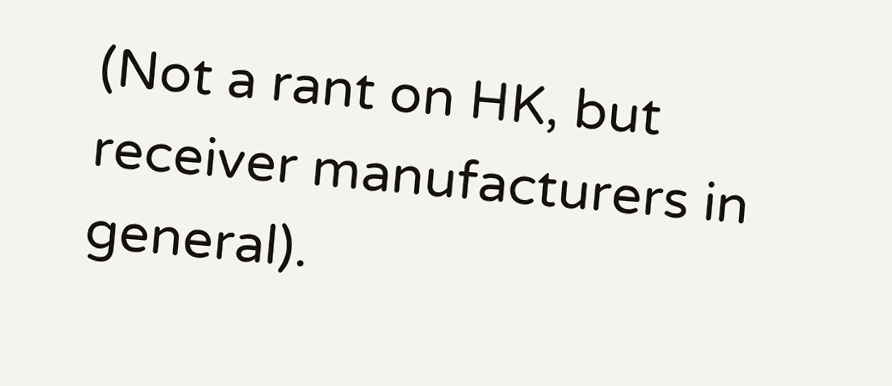(Not a rant on HK, but receiver manufacturers in general).